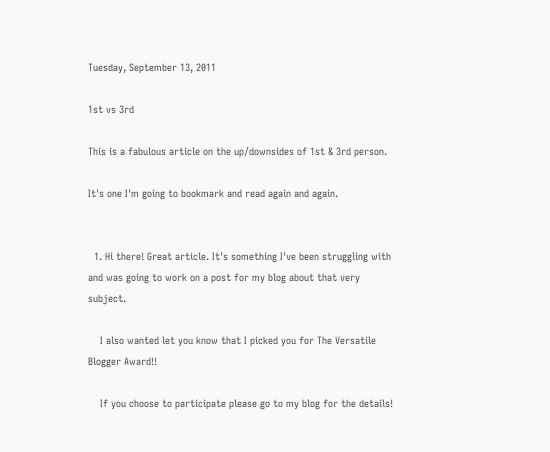Tuesday, September 13, 2011

1st vs 3rd

This is a fabulous article on the up/downsides of 1st & 3rd person.

It's one I'm going to bookmark and read again and again.


  1. Hi there! Great article. It's something I've been struggling with and was going to work on a post for my blog about that very subject.

    I also wanted let you know that I picked you for The Versatile Blogger Award!!

    If you choose to participate please go to my blog for the details!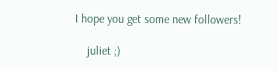I hope you get some new followers!

    juliet ;)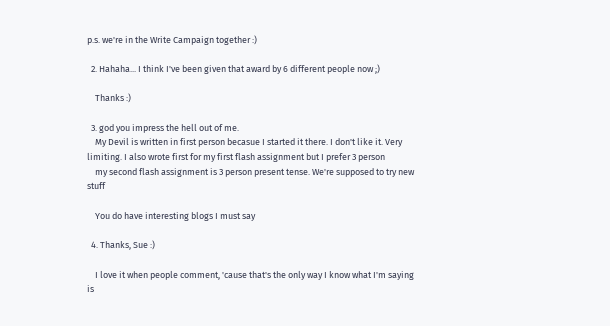p.s. we're in the Write Campaign together :)

  2. Hahaha... I think I've been given that award by 6 different people now ;)

    Thanks :)

  3. god you impress the hell out of me.
    My Devil is written in first person becasue I started it there. I don't like it. Very limiting. I also wrote first for my first flash assignment but I prefer 3 person
    my second flash assignment is 3 person present tense. We're supposed to try new stuff

    You do have interesting blogs I must say

  4. Thanks, Sue :)

    I love it when people comment, 'cause that's the only way I know what I'm saying is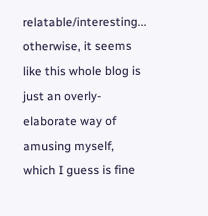relatable/interesting... otherwise, it seems like this whole blog is just an overly-elaborate way of amusing myself, which I guess is fine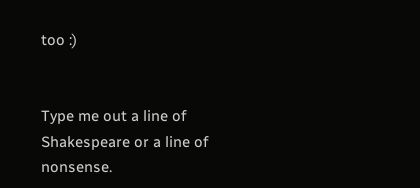too :)


Type me out a line of Shakespeare or a line of nonsense.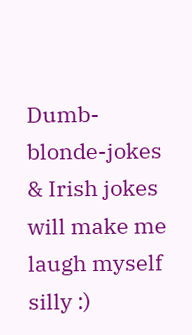Dumb-blonde-jokes & Irish jokes will make me laugh myself silly :)